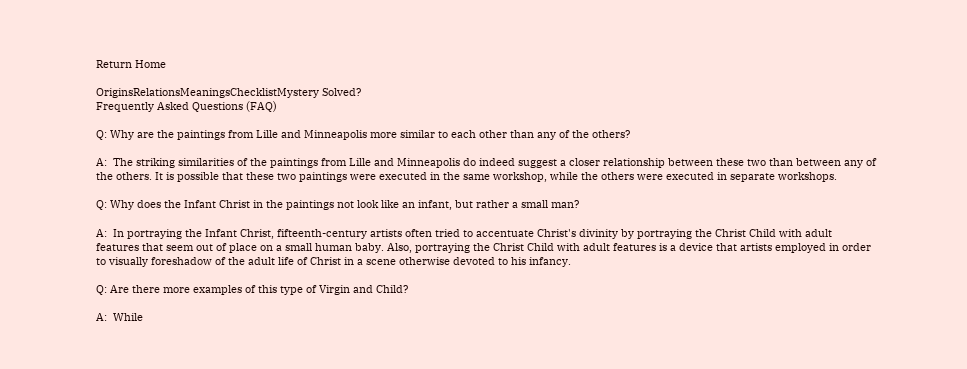Return Home

OriginsRelationsMeaningsChecklistMystery Solved?
Frequently Asked Questions (FAQ)

Q: Why are the paintings from Lille and Minneapolis more similar to each other than any of the others?

A:  The striking similarities of the paintings from Lille and Minneapolis do indeed suggest a closer relationship between these two than between any of the others. It is possible that these two paintings were executed in the same workshop, while the others were executed in separate workshops.

Q: Why does the Infant Christ in the paintings not look like an infant, but rather a small man?

A:  In portraying the Infant Christ, fifteenth-century artists often tried to accentuate Christ's divinity by portraying the Christ Child with adult features that seem out of place on a small human baby. Also, portraying the Christ Child with adult features is a device that artists employed in order to visually foreshadow of the adult life of Christ in a scene otherwise devoted to his infancy.

Q: Are there more examples of this type of Virgin and Child?

A:  While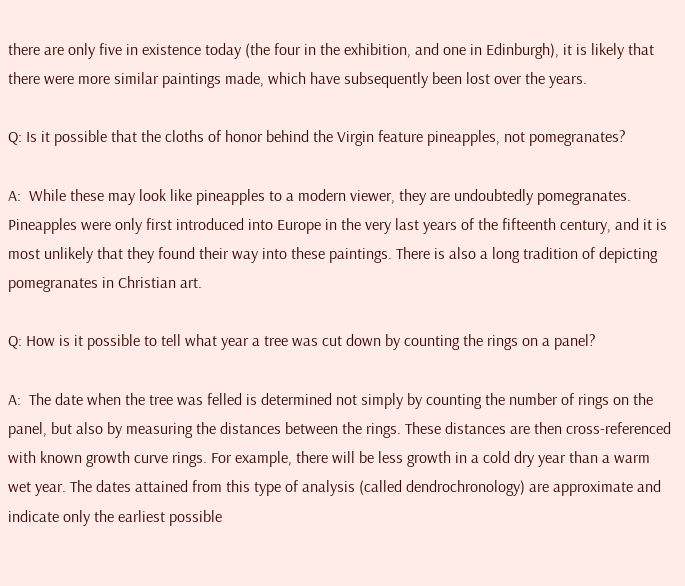there are only five in existence today (the four in the exhibition, and one in Edinburgh), it is likely that there were more similar paintings made, which have subsequently been lost over the years.

Q: Is it possible that the cloths of honor behind the Virgin feature pineapples, not pomegranates?

A:  While these may look like pineapples to a modern viewer, they are undoubtedly pomegranates. Pineapples were only first introduced into Europe in the very last years of the fifteenth century, and it is most unlikely that they found their way into these paintings. There is also a long tradition of depicting pomegranates in Christian art.

Q: How is it possible to tell what year a tree was cut down by counting the rings on a panel?

A:  The date when the tree was felled is determined not simply by counting the number of rings on the panel, but also by measuring the distances between the rings. These distances are then cross-referenced with known growth curve rings. For example, there will be less growth in a cold dry year than a warm wet year. The dates attained from this type of analysis (called dendrochronology) are approximate and indicate only the earliest possible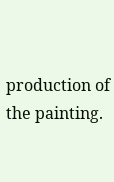production of the painting.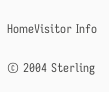HomeVisitor Info

© 2004 Sterling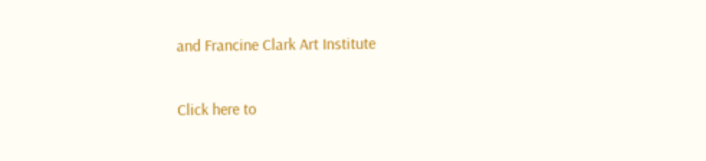and Francine Clark Art Institute

Click here to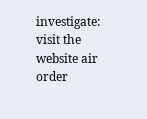investigate: visit the website air order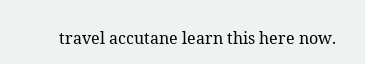travel accutane learn this here now.